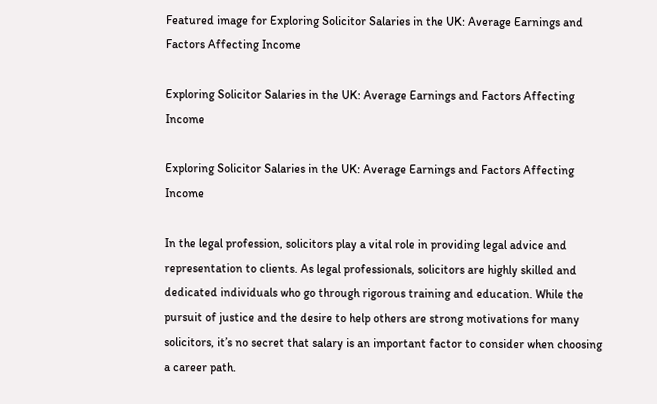Featured image for Exploring Solicitor Salaries in the UK: Average Earnings and Factors Affecting Income

Exploring Solicitor Salaries in the UK: Average Earnings and Factors Affecting Income

Exploring Solicitor Salaries in the UK: Average Earnings and Factors Affecting Income

In the legal profession, solicitors play a vital role in providing legal advice and representation to clients. As legal professionals, solicitors are highly skilled and dedicated individuals who go through rigorous training and education. While the pursuit of justice and the desire to help others are strong motivations for many solicitors, it’s no secret that salary is an important factor to consider when choosing a career path.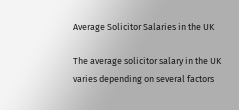Average Solicitor Salaries in the UK

The average solicitor salary in the UK varies depending on several factors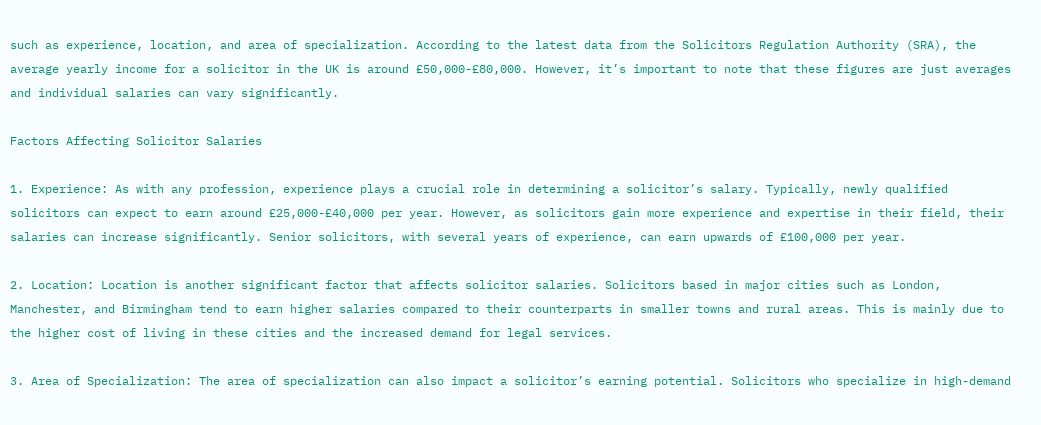such as experience, location, and area of specialization. According to the latest data from the Solicitors Regulation Authority (SRA), the average yearly income for a solicitor in the UK is around £50,000-£80,000. However, it’s important to note that these figures are just averages and individual salaries can vary significantly.

Factors Affecting Solicitor Salaries

1. Experience: As with any profession, experience plays a crucial role in determining a solicitor’s salary. Typically, newly qualified solicitors can expect to earn around £25,000-£40,000 per year. However, as solicitors gain more experience and expertise in their field, their salaries can increase significantly. Senior solicitors, with several years of experience, can earn upwards of £100,000 per year.

2. Location: Location is another significant factor that affects solicitor salaries. Solicitors based in major cities such as London, Manchester, and Birmingham tend to earn higher salaries compared to their counterparts in smaller towns and rural areas. This is mainly due to the higher cost of living in these cities and the increased demand for legal services.

3. Area of Specialization: The area of specialization can also impact a solicitor’s earning potential. Solicitors who specialize in high-demand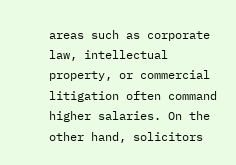areas such as corporate law, intellectual property, or commercial litigation often command higher salaries. On the other hand, solicitors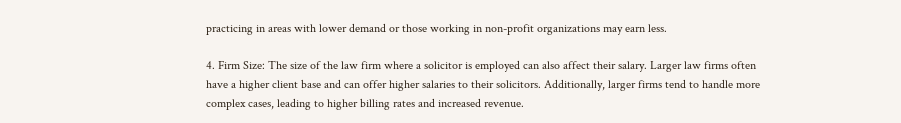practicing in areas with lower demand or those working in non-profit organizations may earn less.

4. Firm Size: The size of the law firm where a solicitor is employed can also affect their salary. Larger law firms often have a higher client base and can offer higher salaries to their solicitors. Additionally, larger firms tend to handle more complex cases, leading to higher billing rates and increased revenue.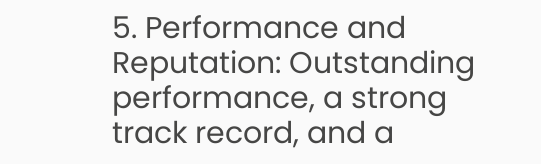5. Performance and Reputation: Outstanding performance, a strong track record, and a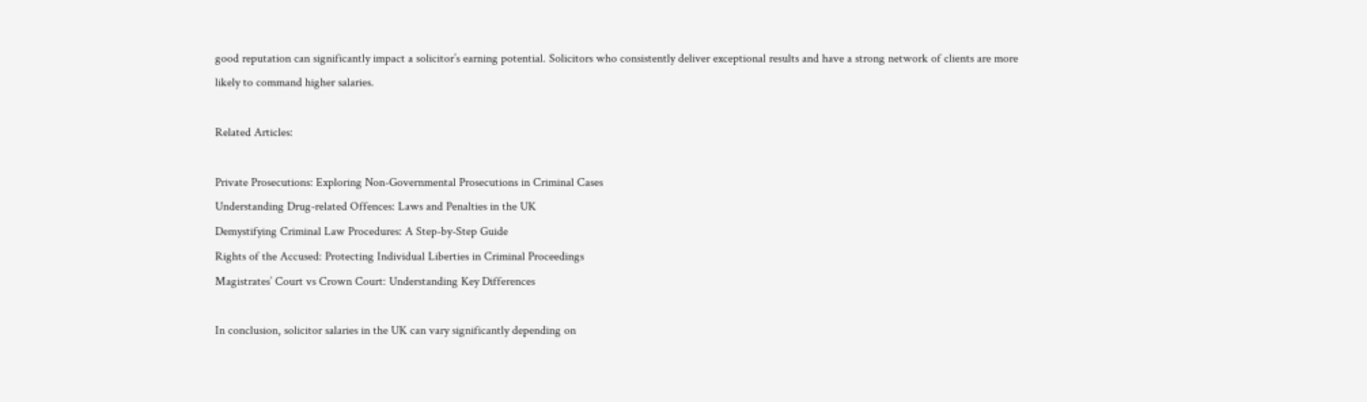good reputation can significantly impact a solicitor’s earning potential. Solicitors who consistently deliver exceptional results and have a strong network of clients are more likely to command higher salaries.

Related Articles:

Private Prosecutions: Exploring Non-Governmental Prosecutions in Criminal Cases
Understanding Drug-related Offences: Laws and Penalties in the UK
Demystifying Criminal Law Procedures: A Step-by-Step Guide
Rights of the Accused: Protecting Individual Liberties in Criminal Proceedings
Magistrates’ Court vs Crown Court: Understanding Key Differences

In conclusion, solicitor salaries in the UK can vary significantly depending on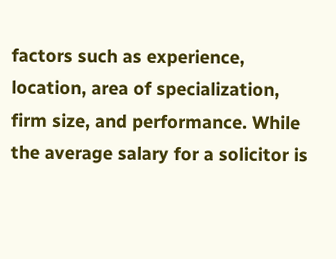factors such as experience, location, area of specialization, firm size, and performance. While the average salary for a solicitor is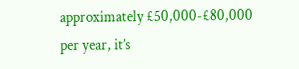approximately £50,000-£80,000 per year, it’s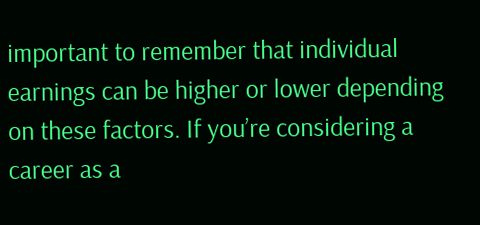important to remember that individual earnings can be higher or lower depending on these factors. If you’re considering a career as a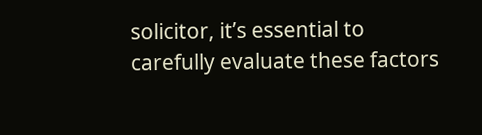solicitor, it’s essential to carefully evaluate these factors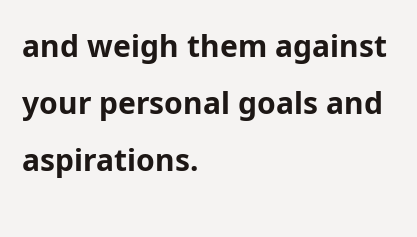and weigh them against your personal goals and aspirations.